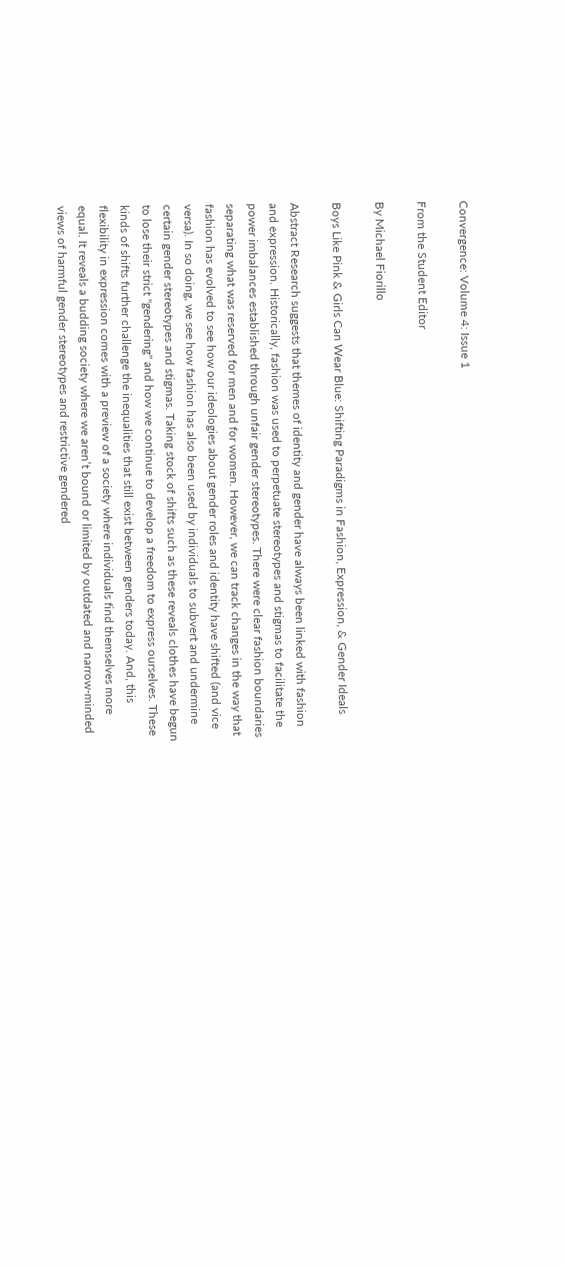Convergence: Volume 4: Issue 1

From the Student Editor

By Michael Fiorillo

Boys Like Pink & Girls Can Wear Blue: Shifting Paradigms in Fashion, Expression, & Gender Ideals

Abstract Research suggests that themes of identity and gender have always been linked with fashion and expression. Historically, fashion was used to perpetuate stereotypes and stigmas to facilitate the power imbalances established through unfair gender stereotypes. There were clear fashion boundaries separating what was reserved for men and for women. However, we can track changes in the way that fashion has evolved to see how our ideologies about gender roles and identity have shifted (and vice versa). In so doing, we see how fashion has also been used by individuals to subvert and undermine certain gender stereotypes and stigmas. Taking stock of shifts such as these reveals clothes have begun to lose their strict "gendering" and how we continue to develop a freedom to express ourselves. These kinds of shifts further challenge the inequalities that still exist between genders today. And, this flexibility in expression comes with a preview of a society where individuals find themselves more equal. It reveals a budding society where we aren’t bound or limited by outdated and narrow-minded views of harmful gender stereotypes and restrictive gendered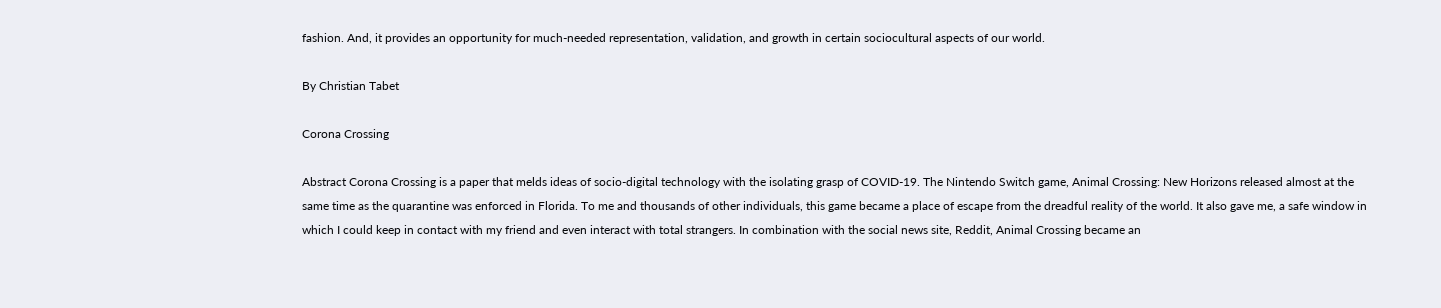fashion. And, it provides an opportunity for much-needed representation, validation, and growth in certain sociocultural aspects of our world.

By Christian Tabet

Corona Crossing

Abstract Corona Crossing is a paper that melds ideas of socio-digital technology with the isolating grasp of COVID-19. The Nintendo Switch game, Animal Crossing: New Horizons released almost at the same time as the quarantine was enforced in Florida. To me and thousands of other individuals, this game became a place of escape from the dreadful reality of the world. It also gave me, a safe window in which I could keep in contact with my friend and even interact with total strangers. In combination with the social news site, Reddit, Animal Crossing became an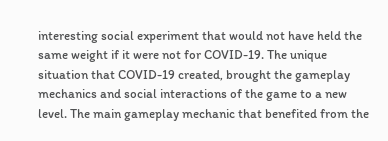interesting social experiment that would not have held the same weight if it were not for COVID-19. The unique situation that COVID-19 created, brought the gameplay mechanics and social interactions of the game to a new level. The main gameplay mechanic that benefited from the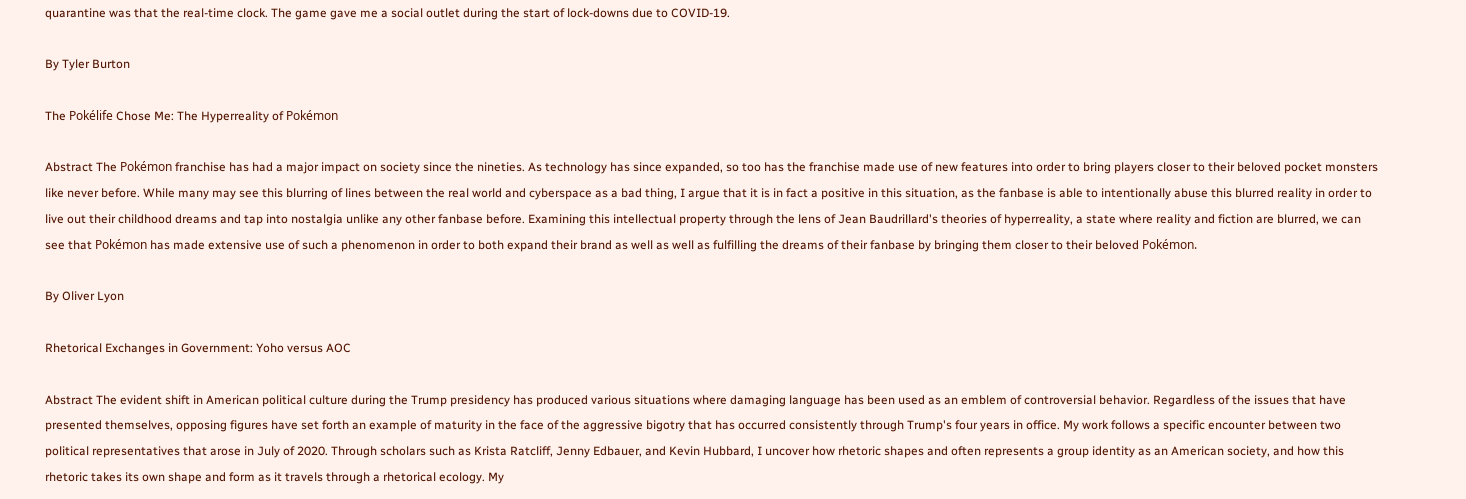quarantine was that the real-time clock. The game gave me a social outlet during the start of lock-downs due to COVID-19.

By Tyler Burton

The Pokélife Chose Me: The Hyperreality of Pokémon

Abstract The Pokémon franchise has had a major impact on society since the nineties. As technology has since expanded, so too has the franchise made use of new features into order to bring players closer to their beloved pocket monsters like never before. While many may see this blurring of lines between the real world and cyberspace as a bad thing, I argue that it is in fact a positive in this situation, as the fanbase is able to intentionally abuse this blurred reality in order to live out their childhood dreams and tap into nostalgia unlike any other fanbase before. Examining this intellectual property through the lens of Jean Baudrillard's theories of hyperreality, a state where reality and fiction are blurred, we can see that Pokémon has made extensive use of such a phenomenon in order to both expand their brand as well as well as fulfilling the dreams of their fanbase by bringing them closer to their beloved Pokémon.

By Oliver Lyon

Rhetorical Exchanges in Government: Yoho versus AOC

Abstract The evident shift in American political culture during the Trump presidency has produced various situations where damaging language has been used as an emblem of controversial behavior. Regardless of the issues that have presented themselves, opposing figures have set forth an example of maturity in the face of the aggressive bigotry that has occurred consistently through Trump's four years in office. My work follows a specific encounter between two political representatives that arose in July of 2020. Through scholars such as Krista Ratcliff, Jenny Edbauer, and Kevin Hubbard, I uncover how rhetoric shapes and often represents a group identity as an American society, and how this rhetoric takes its own shape and form as it travels through a rhetorical ecology. My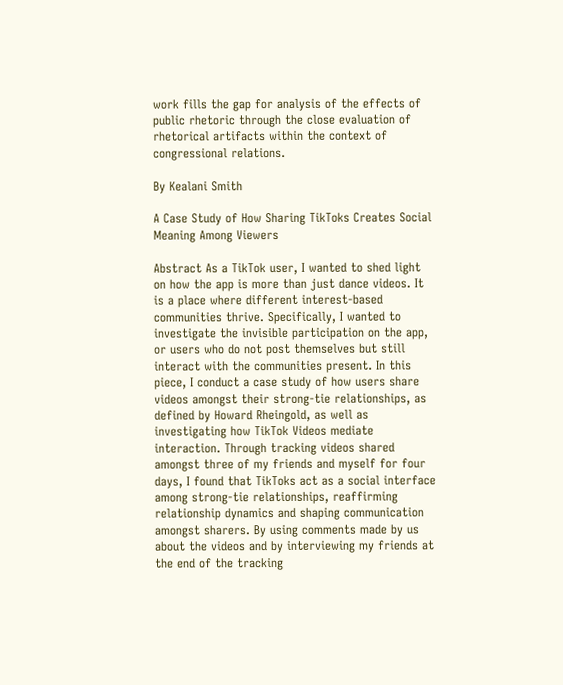work fills the gap for analysis of the effects of public rhetoric through the close evaluation of rhetorical artifacts within the context of congressional relations.

By Kealani Smith

A Case Study of How Sharing TikToks Creates Social Meaning Among Viewers

Abstract As a TikTok user, I wanted to shed light on how the app is more than just dance videos. It is a place where different interest-based communities thrive. Specifically, I wanted to investigate the invisible participation on the app, or users who do not post themselves but still interact with the communities present. In this piece, I conduct a case study of how users share videos amongst their strong-tie relationships, as defined by Howard Rheingold, as well as investigating how TikTok Videos mediate interaction. Through tracking videos shared amongst three of my friends and myself for four days, I found that TikToks act as a social interface among strong-tie relationships, reaffirming relationship dynamics and shaping communication amongst sharers. By using comments made by us about the videos and by interviewing my friends at the end of the tracking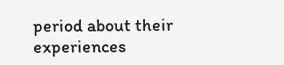period about their experiences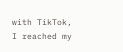with TikTok, I reached my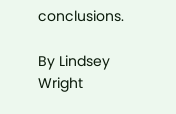conclusions.

By Lindsey Wright